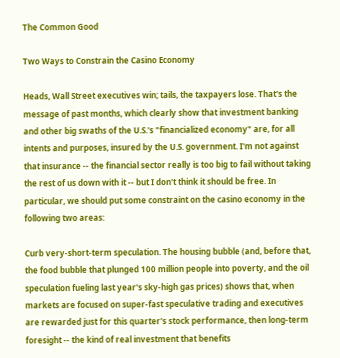The Common Good

Two Ways to Constrain the Casino Economy

Heads, Wall Street executives win; tails, the taxpayers lose. That's the message of past months, which clearly show that investment banking and other big swaths of the U.S.'s "financialized economy" are, for all intents and purposes, insured by the U.S. government. I'm not against that insurance -- the financial sector really is too big to fail without taking the rest of us down with it -- but I don't think it should be free. In particular, we should put some constraint on the casino economy in the following two areas:

Curb very-short-term speculation. The housing bubble (and, before that, the food bubble that plunged 100 million people into poverty, and the oil speculation fueling last year's sky-high gas prices) shows that, when markets are focused on super-fast speculative trading and executives are rewarded just for this quarter's stock performance, then long-term foresight -- the kind of real investment that benefits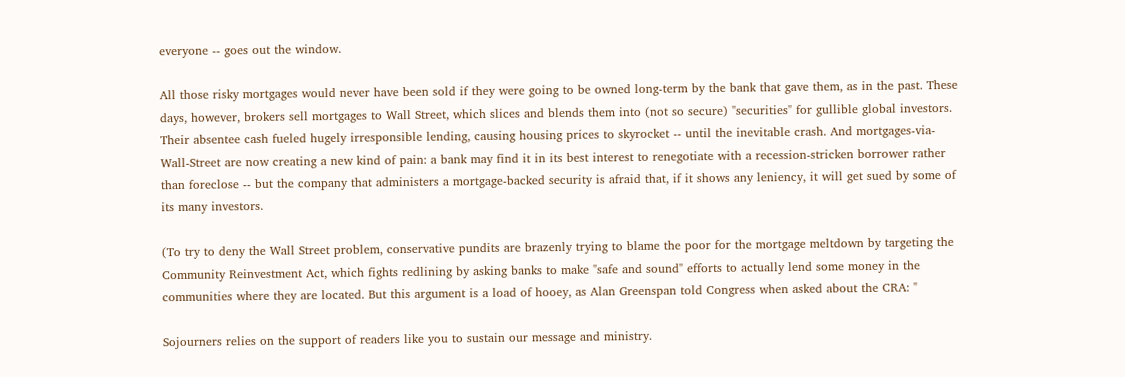everyone -- goes out the window.

All those risky mortgages would never have been sold if they were going to be owned long-term by the bank that gave them, as in the past. These days, however, brokers sell mortgages to Wall Street, which slices and blends them into (not so secure) "securities" for gullible global investors. Their absentee cash fueled hugely irresponsible lending, causing housing prices to skyrocket -- until the inevitable crash. And mortgages-via-Wall-Street are now creating a new kind of pain: a bank may find it in its best interest to renegotiate with a recession-stricken borrower rather than foreclose -- but the company that administers a mortgage-backed security is afraid that, if it shows any leniency, it will get sued by some of its many investors.

(To try to deny the Wall Street problem, conservative pundits are brazenly trying to blame the poor for the mortgage meltdown by targeting the Community Reinvestment Act, which fights redlining by asking banks to make "safe and sound" efforts to actually lend some money in the communities where they are located. But this argument is a load of hooey, as Alan Greenspan told Congress when asked about the CRA: "

Sojourners relies on the support of readers like you to sustain our message and ministry.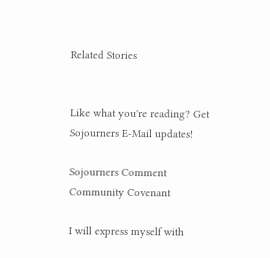Related Stories


Like what you're reading? Get Sojourners E-Mail updates!

Sojourners Comment Community Covenant

I will express myself with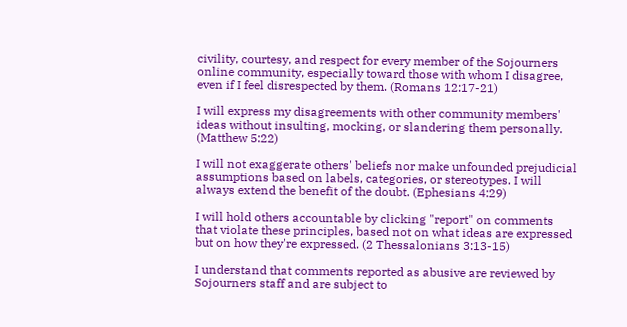civility, courtesy, and respect for every member of the Sojourners online community, especially toward those with whom I disagree, even if I feel disrespected by them. (Romans 12:17-21)

I will express my disagreements with other community members' ideas without insulting, mocking, or slandering them personally. (Matthew 5:22)

I will not exaggerate others' beliefs nor make unfounded prejudicial assumptions based on labels, categories, or stereotypes. I will always extend the benefit of the doubt. (Ephesians 4:29)

I will hold others accountable by clicking "report" on comments that violate these principles, based not on what ideas are expressed but on how they're expressed. (2 Thessalonians 3:13-15)

I understand that comments reported as abusive are reviewed by Sojourners staff and are subject to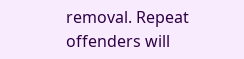removal. Repeat offenders will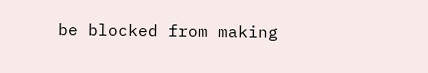be blocked from making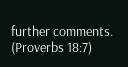further comments. (Proverbs 18:7)